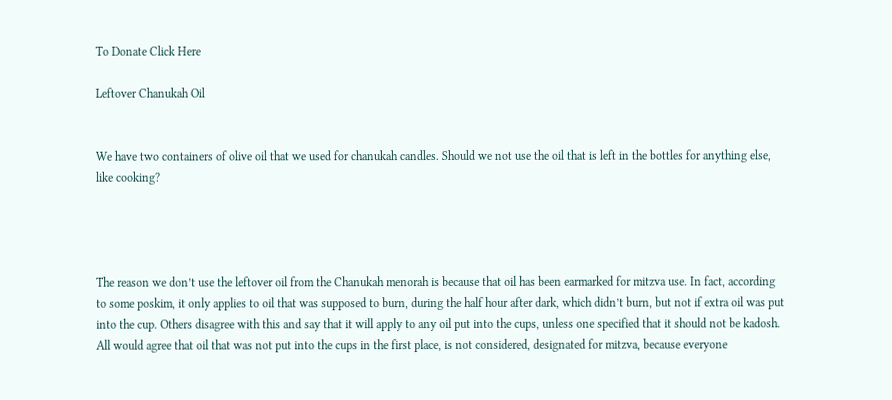To Donate Click Here

Leftover Chanukah Oil


We have two containers of olive oil that we used for chanukah candles. Should we not use the oil that is left in the bottles for anything else, like cooking?




The reason we don’t use the leftover oil from the Chanukah menorah is because that oil has been earmarked for mitzva use. In fact, according to some poskim, it only applies to oil that was supposed to burn, during the half hour after dark, which didn’t burn, but not if extra oil was put into the cup. Others disagree with this and say that it will apply to any oil put into the cups, unless one specified that it should not be kadosh. All would agree that oil that was not put into the cups in the first place, is not considered, designated for mitzva, because everyone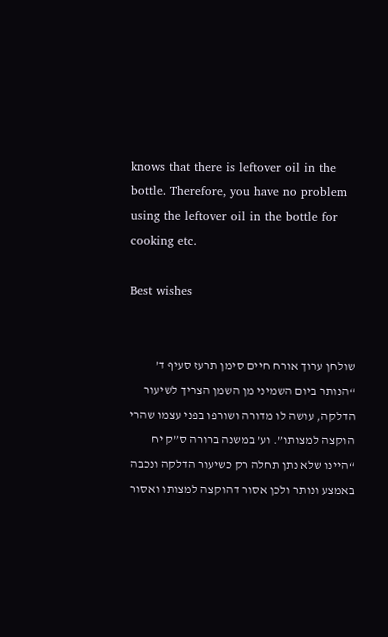knows that there is leftover oil in the bottle. Therefore, you have no problem using the leftover oil in the bottle for cooking etc.

Best wishes


שולחן ערוך אורח חיים סימן תרעז סעיף ד’ “הנותר ביום השמיני מן השמן הצריך לשיעור הדלקה, עושה לו מדורה ושורפו בפני עצמו שהרי הוקצה למצותו”. וע’ במשנה ברורה ס”ק יח “היינו שלא נתן תחלה רק כשיעור הדלקה ונכבה באמצע ונותר ולכן אסור דהוקצה למצותו ואסור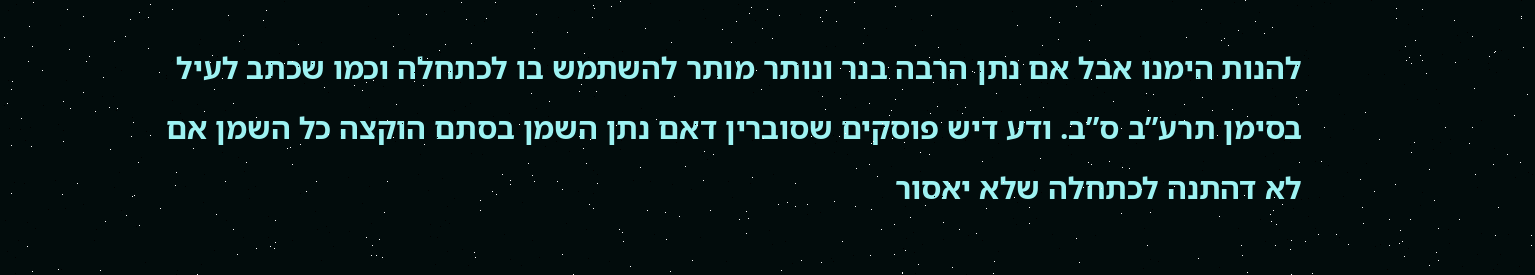להנות הימנו אבל אם נתן הרבה בנר ונותר מותר להשתמש בו לכתחלה וכמו שכתב לעיל בסימן תרע”ב ס”ב. ודע דיש פוסקים שסוברין דאם נתן השמן בסתם הוקצה כל השמן אם לא דהתנה לכתחלה שלא יאסור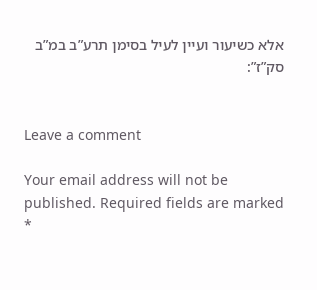אלא כשיעור ועיין לעיל בסימן תרע”ב במ”ב סק”ז”:


Leave a comment

Your email address will not be published. Required fields are marked *